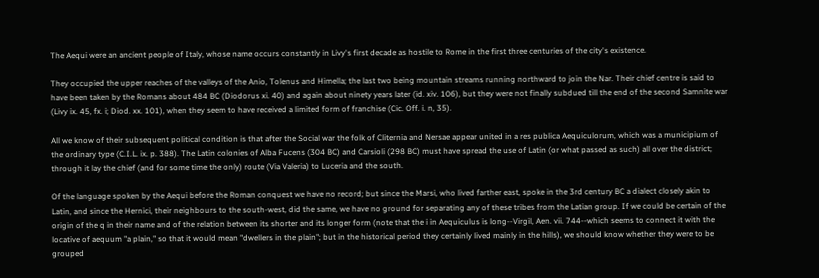The Aequi were an ancient people of Italy, whose name occurs constantly in Livy's first decade as hostile to Rome in the first three centuries of the city's existence.

They occupied the upper reaches of the valleys of the Anio, Tolenus and Himella; the last two being mountain streams running northward to join the Nar. Their chief centre is said to have been taken by the Romans about 484 BC (Diodorus xi. 40) and again about ninety years later (id. xiv. 106), but they were not finally subdued till the end of the second Samnite war (Livy ix. 45, fx. i; Diod. xx. 101), when they seem to have received a limited form of franchise (Cic. Off. i. n, 35).

All we know of their subsequent political condition is that after the Social war the folk of Cliternia and Nersae appear united in a res publica Aequiculorum, which was a municipium of the ordinary type (C.I.L. ix. p. 388). The Latin colonies of Alba Fucens (304 BC) and Carsioli (298 BC) must have spread the use of Latin (or what passed as such) all over the district; through it lay the chief (and for some time the only) route (Via Valeria) to Luceria and the south.

Of the language spoken by the Aequi before the Roman conquest we have no record; but since the Marsi, who lived farther east, spoke in the 3rd century BC a dialect closely akin to Latin, and since the Hernici, their neighbours to the south-west, did the same, we have no ground for separating any of these tribes from the Latian group. If we could be certain of the origin of the q in their name and of the relation between its shorter and its longer form (note that the i in Aequiculus is long--Virgil, Aen. vii. 744--which seems to connect it with the locative of aequum "a plain," so that it would mean "dwellers in the plain"; but in the historical period they certainly lived mainly in the hills), we should know whether they were to be grouped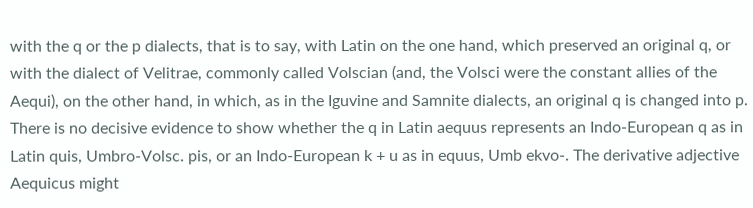with the q or the p dialects, that is to say, with Latin on the one hand, which preserved an original q, or with the dialect of Velitrae, commonly called Volscian (and, the Volsci were the constant allies of the Aequi), on the other hand, in which, as in the Iguvine and Samnite dialects, an original q is changed into p. There is no decisive evidence to show whether the q in Latin aequus represents an Indo-European q as in Latin quis, Umbro-Volsc. pis, or an Indo-European k + u as in equus, Umb ekvo-. The derivative adjective Aequicus might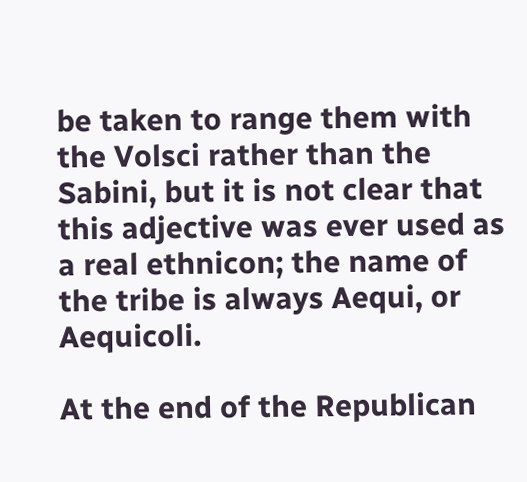be taken to range them with the Volsci rather than the Sabini, but it is not clear that this adjective was ever used as a real ethnicon; the name of the tribe is always Aequi, or Aequicoli.

At the end of the Republican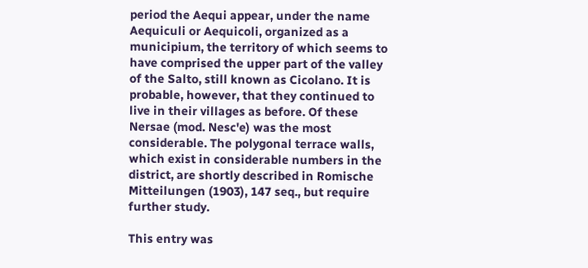period the Aequi appear, under the name Aequiculi or Aequicoli, organized as a municipium, the territory of which seems to have comprised the upper part of the valley of the Salto, still known as Cicolano. It is probable, however, that they continued to live in their villages as before. Of these Nersae (mod. Nesc'e) was the most considerable. The polygonal terrace walls, which exist in considerable numbers in the district, are shortly described in Romische Mitteilungen (1903), 147 seq., but require further study.

This entry was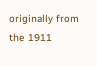originally from the 1911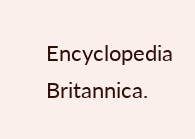Encyclopedia Britannica.